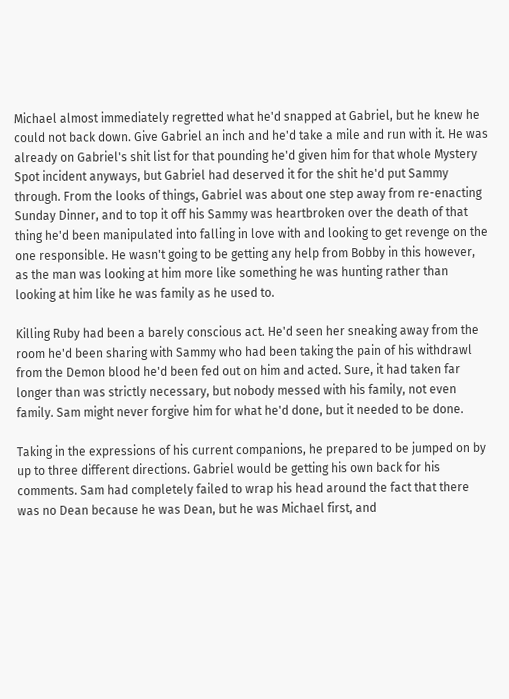Michael almost immediately regretted what he'd snapped at Gabriel, but he knew he could not back down. Give Gabriel an inch and he'd take a mile and run with it. He was already on Gabriel's shit list for that pounding he'd given him for that whole Mystery Spot incident anyways, but Gabriel had deserved it for the shit he'd put Sammy through. From the looks of things, Gabriel was about one step away from re-enacting Sunday Dinner, and to top it off his Sammy was heartbroken over the death of that thing he'd been manipulated into falling in love with and looking to get revenge on the one responsible. He wasn't going to be getting any help from Bobby in this however, as the man was looking at him more like something he was hunting rather than looking at him like he was family as he used to.

Killing Ruby had been a barely conscious act. He'd seen her sneaking away from the room he'd been sharing with Sammy who had been taking the pain of his withdrawl from the Demon blood he'd been fed out on him and acted. Sure, it had taken far longer than was strictly necessary, but nobody messed with his family, not even family. Sam might never forgive him for what he'd done, but it needed to be done.

Taking in the expressions of his current companions, he prepared to be jumped on by up to three different directions. Gabriel would be getting his own back for his comments. Sam had completely failed to wrap his head around the fact that there was no Dean because he was Dean, but he was Michael first, and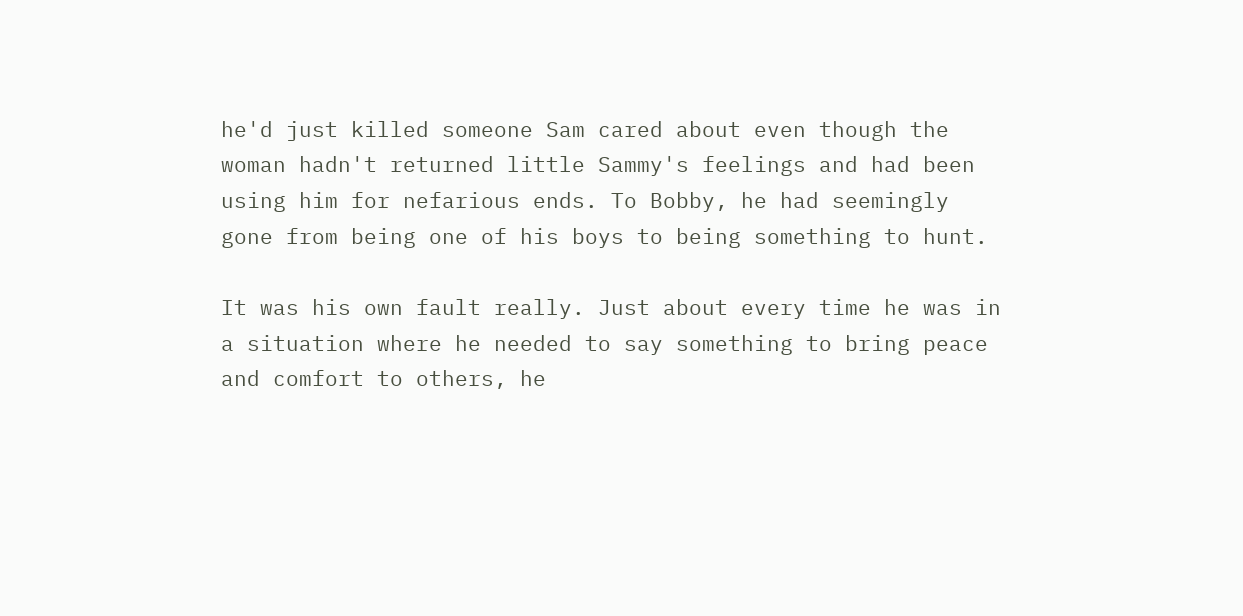he'd just killed someone Sam cared about even though the woman hadn't returned little Sammy's feelings and had been using him for nefarious ends. To Bobby, he had seemingly gone from being one of his boys to being something to hunt.

It was his own fault really. Just about every time he was in a situation where he needed to say something to bring peace and comfort to others, he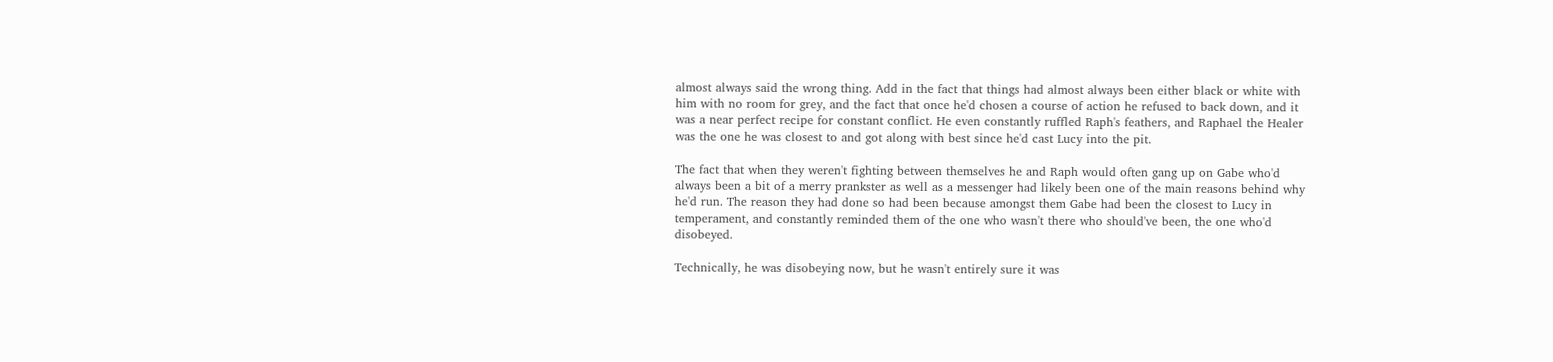almost always said the wrong thing. Add in the fact that things had almost always been either black or white with him with no room for grey, and the fact that once he'd chosen a course of action he refused to back down, and it was a near perfect recipe for constant conflict. He even constantly ruffled Raph's feathers, and Raphael the Healer was the one he was closest to and got along with best since he'd cast Lucy into the pit.

The fact that when they weren't fighting between themselves he and Raph would often gang up on Gabe who'd always been a bit of a merry prankster as well as a messenger had likely been one of the main reasons behind why he'd run. The reason they had done so had been because amongst them Gabe had been the closest to Lucy in temperament, and constantly reminded them of the one who wasn't there who should've been, the one who'd disobeyed.

Technically, he was disobeying now, but he wasn't entirely sure it was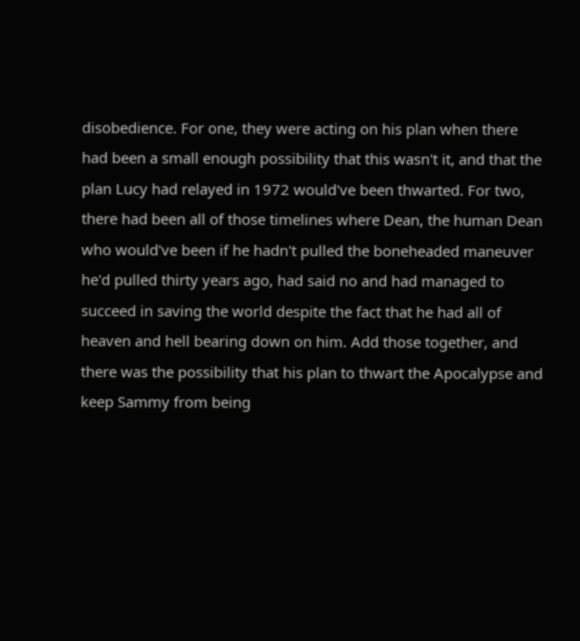disobedience. For one, they were acting on his plan when there had been a small enough possibility that this wasn't it, and that the plan Lucy had relayed in 1972 would've been thwarted. For two, there had been all of those timelines where Dean, the human Dean who would've been if he hadn't pulled the boneheaded maneuver he'd pulled thirty years ago, had said no and had managed to succeed in saving the world despite the fact that he had all of heaven and hell bearing down on him. Add those together, and there was the possibility that his plan to thwart the Apocalypse and keep Sammy from being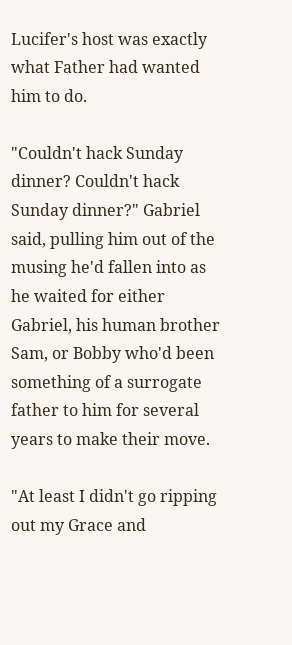Lucifer's host was exactly what Father had wanted him to do.

"Couldn't hack Sunday dinner? Couldn't hack Sunday dinner?" Gabriel said, pulling him out of the musing he'd fallen into as he waited for either Gabriel, his human brother Sam, or Bobby who'd been something of a surrogate father to him for several years to make their move.

"At least I didn't go ripping out my Grace and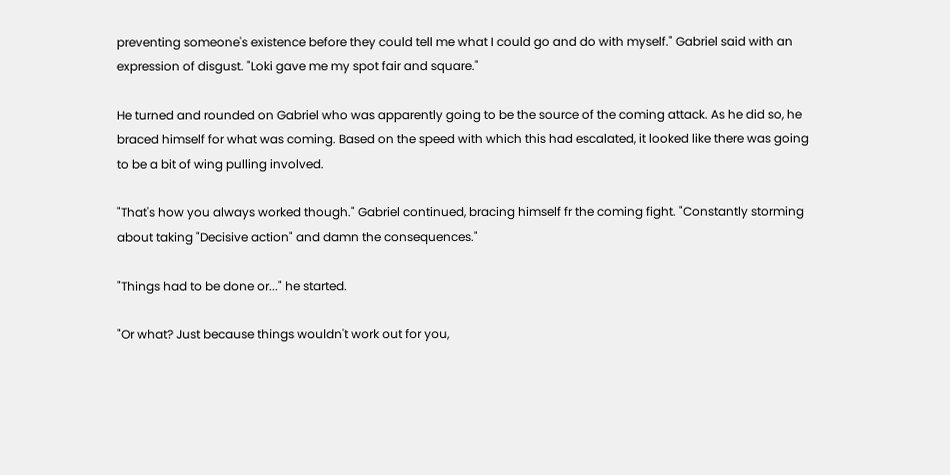preventing someone's existence before they could tell me what I could go and do with myself." Gabriel said with an expression of disgust. "Loki gave me my spot fair and square."

He turned and rounded on Gabriel who was apparently going to be the source of the coming attack. As he did so, he braced himself for what was coming. Based on the speed with which this had escalated, it looked like there was going to be a bit of wing pulling involved.

"That's how you always worked though." Gabriel continued, bracing himself fr the coming fight. "Constantly storming about taking "Decisive action" and damn the consequences."

"Things had to be done or..." he started.

"Or what? Just because things wouldn't work out for you,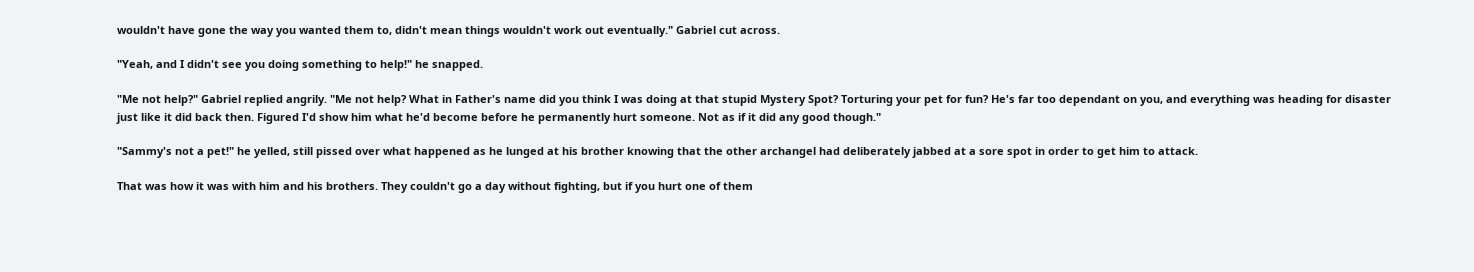wouldn't have gone the way you wanted them to, didn't mean things wouldn't work out eventually." Gabriel cut across.

"Yeah, and I didn't see you doing something to help!" he snapped.

"Me not help?" Gabriel replied angrily. "Me not help? What in Father's name did you think I was doing at that stupid Mystery Spot? Torturing your pet for fun? He's far too dependant on you, and everything was heading for disaster just like it did back then. Figured I'd show him what he'd become before he permanently hurt someone. Not as if it did any good though."

"Sammy's not a pet!" he yelled, still pissed over what happened as he lunged at his brother knowing that the other archangel had deliberately jabbed at a sore spot in order to get him to attack.

That was how it was with him and his brothers. They couldn't go a day without fighting, but if you hurt one of them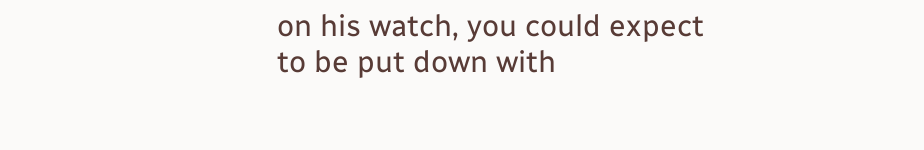on his watch, you could expect to be put down with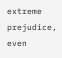extreme prejudice, even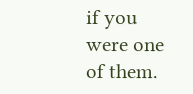if you were one of them.